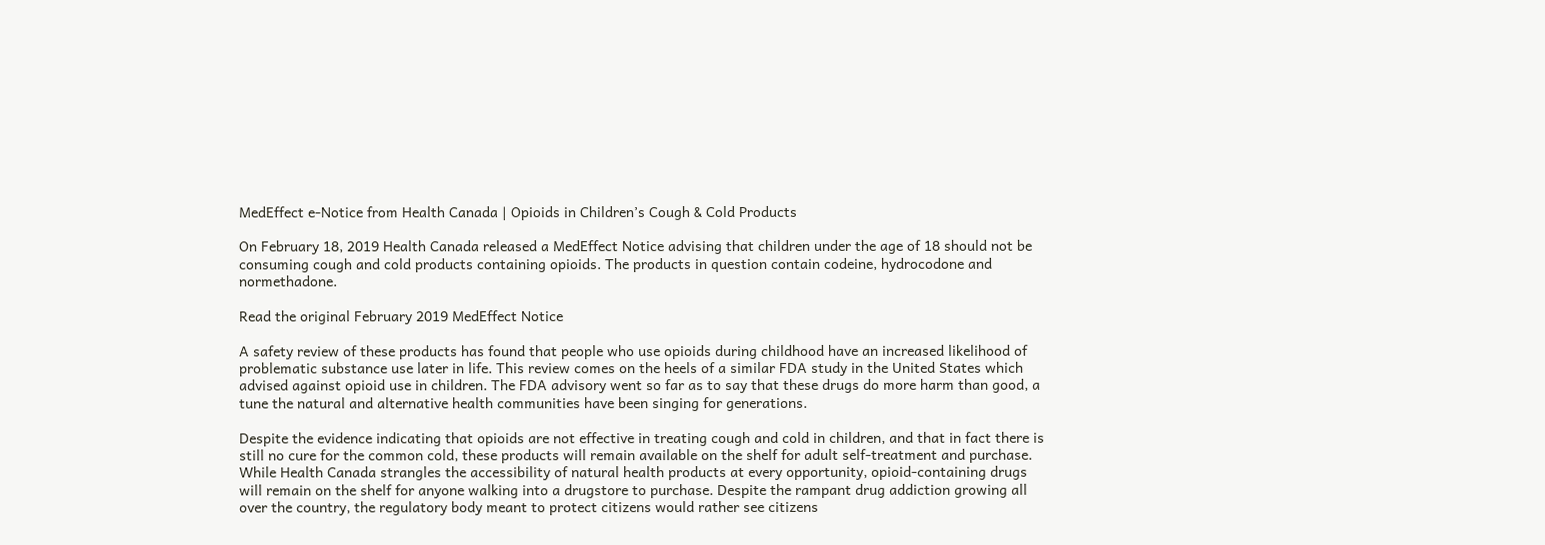MedEffect e-Notice from Health Canada | Opioids in Children’s Cough & Cold Products

On February 18, 2019 Health Canada released a MedEffect Notice advising that children under the age of 18 should not be consuming cough and cold products containing opioids. The products in question contain codeine, hydrocodone and normethadone.

Read the original February 2019 MedEffect Notice

A safety review of these products has found that people who use opioids during childhood have an increased likelihood of problematic substance use later in life. This review comes on the heels of a similar FDA study in the United States which advised against opioid use in children. The FDA advisory went so far as to say that these drugs do more harm than good, a tune the natural and alternative health communities have been singing for generations.

Despite the evidence indicating that opioids are not effective in treating cough and cold in children, and that in fact there is still no cure for the common cold, these products will remain available on the shelf for adult self-treatment and purchase. While Health Canada strangles the accessibility of natural health products at every opportunity, opioid-containing drugs will remain on the shelf for anyone walking into a drugstore to purchase. Despite the rampant drug addiction growing all over the country, the regulatory body meant to protect citizens would rather see citizens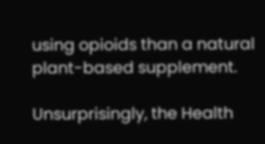using opioids than a natural plant-based supplement.

Unsurprisingly, the Health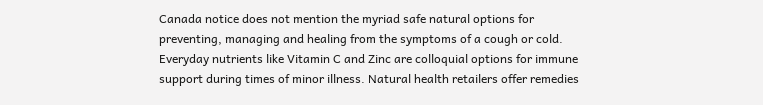Canada notice does not mention the myriad safe natural options for preventing, managing and healing from the symptoms of a cough or cold. Everyday nutrients like Vitamin C and Zinc are colloquial options for immune support during times of minor illness. Natural health retailers offer remedies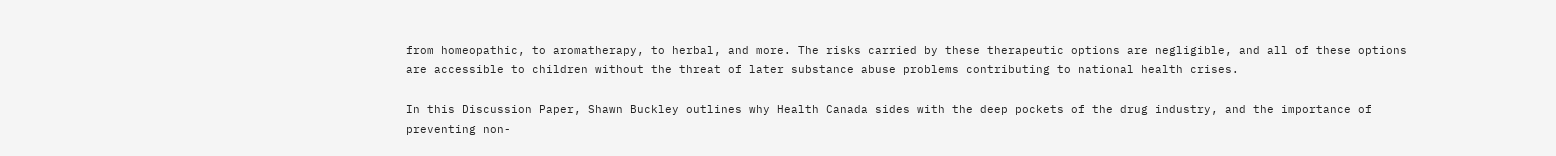from homeopathic, to aromatherapy, to herbal, and more. The risks carried by these therapeutic options are negligible, and all of these options are accessible to children without the threat of later substance abuse problems contributing to national health crises.

In this Discussion Paper, Shawn Buckley outlines why Health Canada sides with the deep pockets of the drug industry, and the importance of preventing non-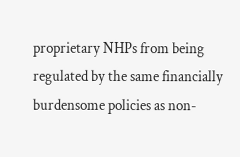proprietary NHPs from being regulated by the same financially burdensome policies as non-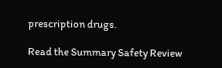prescription drugs.

Read the Summary Safety Review